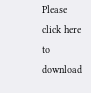Please click here to download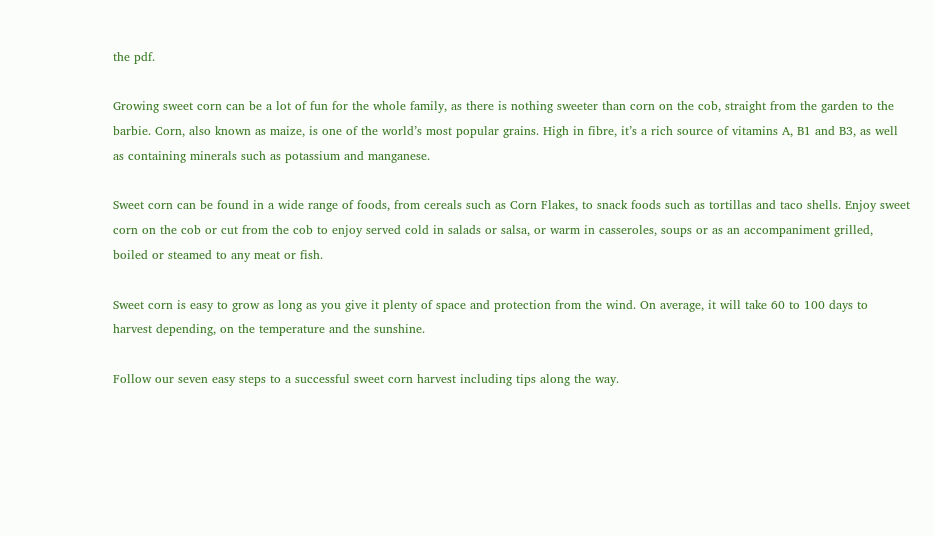the pdf.

Growing sweet corn can be a lot of fun for the whole family, as there is nothing sweeter than corn on the cob, straight from the garden to the barbie. Corn, also known as maize, is one of the world’s most popular grains. High in fibre, it’s a rich source of vitamins A, B1 and B3, as well as containing minerals such as potassium and manganese.

Sweet corn can be found in a wide range of foods, from cereals such as Corn Flakes, to snack foods such as tortillas and taco shells. Enjoy sweet corn on the cob or cut from the cob to enjoy served cold in salads or salsa, or warm in casseroles, soups or as an accompaniment grilled, boiled or steamed to any meat or fish.

Sweet corn is easy to grow as long as you give it plenty of space and protection from the wind. On average, it will take 60 to 100 days to harvest depending, on the temperature and the sunshine.

Follow our seven easy steps to a successful sweet corn harvest including tips along the way.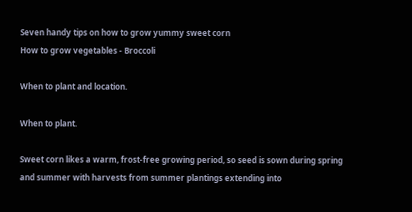Seven handy tips on how to grow yummy sweet corn
How to grow vegetables - Broccoli

When to plant and location.

When to plant.

Sweet corn likes a warm, frost-free growing period, so seed is sown during spring and summer with harvests from summer plantings extending into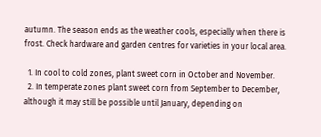autumn. The season ends as the weather cools, especially when there is frost. Check hardware and garden centres for varieties in your local area.

  1. In cool to cold zones, plant sweet corn in October and November.
  2. In temperate zones plant sweet corn from September to December, although it may still be possible until January, depending on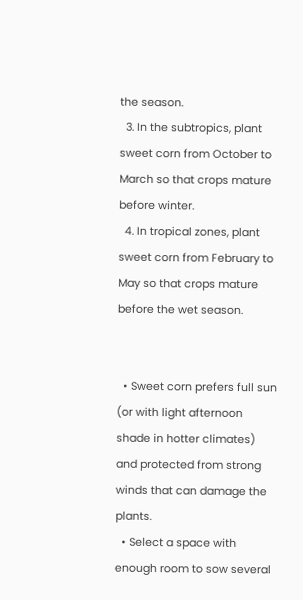the season.
  3. In the subtropics, plant sweet corn from October to March so that crops mature before winter.
  4. In tropical zones, plant sweet corn from February to May so that crops mature before the wet season.


  • Sweet corn prefers full sun (or with light afternoon shade in hotter climates) and protected from strong winds that can damage the plants.
  • Select a space with enough room to sow several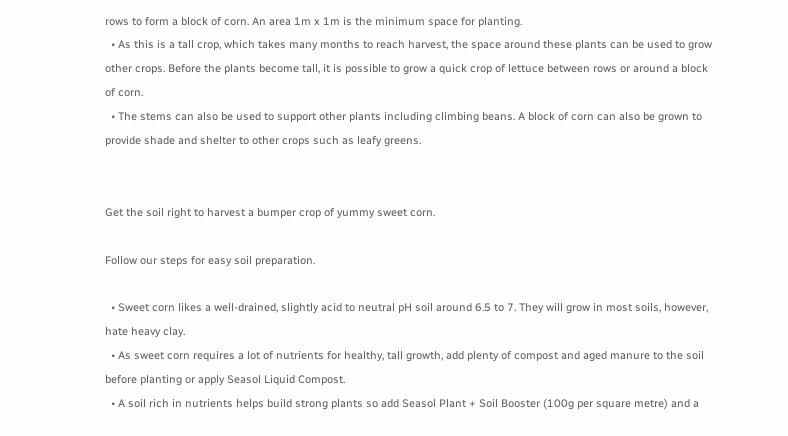rows to form a block of corn. An area 1m x 1m is the minimum space for planting.
  • As this is a tall crop, which takes many months to reach harvest, the space around these plants can be used to grow other crops. Before the plants become tall, it is possible to grow a quick crop of lettuce between rows or around a block of corn.
  • The stems can also be used to support other plants including climbing beans. A block of corn can also be grown to provide shade and shelter to other crops such as leafy greens.


Get the soil right to harvest a bumper crop of yummy sweet corn.

Follow our steps for easy soil preparation.

  • Sweet corn likes a well-drained, slightly acid to neutral pH soil around 6.5 to 7. They will grow in most soils, however, hate heavy clay.
  • As sweet corn requires a lot of nutrients for healthy, tall growth, add plenty of compost and aged manure to the soil before planting or apply Seasol Liquid Compost.
  • A soil rich in nutrients helps build strong plants so add Seasol Plant + Soil Booster (100g per square metre) and a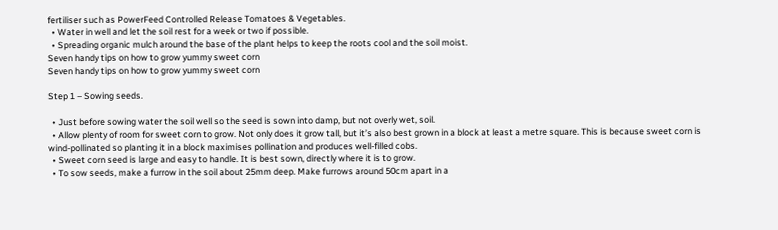fertiliser such as PowerFeed Controlled Release Tomatoes & Vegetables.
  • Water in well and let the soil rest for a week or two if possible.
  • Spreading organic mulch around the base of the plant helps to keep the roots cool and the soil moist.
Seven handy tips on how to grow yummy sweet corn
Seven handy tips on how to grow yummy sweet corn

Step 1 – Sowing seeds.

  • Just before sowing water the soil well so the seed is sown into damp, but not overly wet, soil.
  • Allow plenty of room for sweet corn to grow. Not only does it grow tall, but it’s also best grown in a block at least a metre square. This is because sweet corn is wind-pollinated so planting it in a block maximises pollination and produces well-filled cobs.
  • Sweet corn seed is large and easy to handle. It is best sown, directly where it is to grow.
  • To sow seeds, make a furrow in the soil about 25mm deep. Make furrows around 50cm apart in a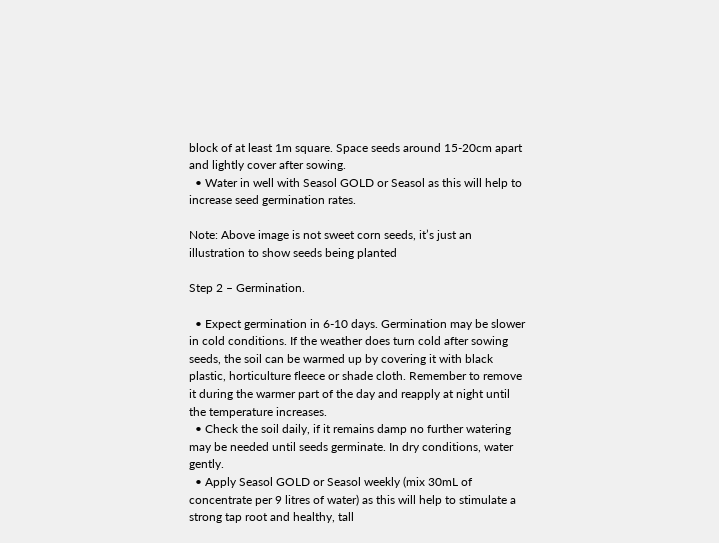block of at least 1m square. Space seeds around 15-20cm apart and lightly cover after sowing.
  • Water in well with Seasol GOLD or Seasol as this will help to increase seed germination rates.

Note: Above image is not sweet corn seeds, it’s just an illustration to show seeds being planted

Step 2 – Germination.

  • Expect germination in 6-10 days. Germination may be slower in cold conditions. If the weather does turn cold after sowing seeds, the soil can be warmed up by covering it with black plastic, horticulture fleece or shade cloth. Remember to remove it during the warmer part of the day and reapply at night until the temperature increases.
  • Check the soil daily, if it remains damp no further watering may be needed until seeds germinate. In dry conditions, water gently.
  • Apply Seasol GOLD or Seasol weekly (mix 30mL of concentrate per 9 litres of water) as this will help to stimulate a strong tap root and healthy, tall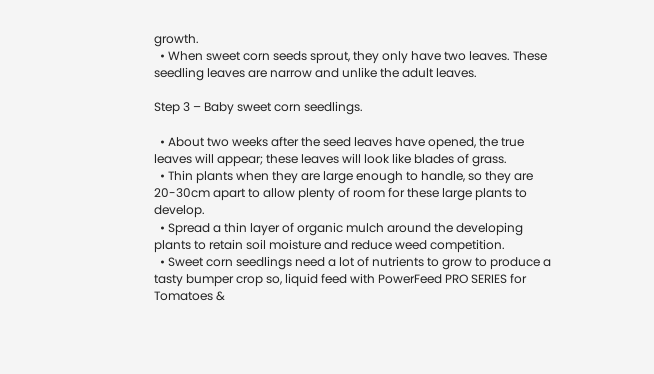growth.
  • When sweet corn seeds sprout, they only have two leaves. These seedling leaves are narrow and unlike the adult leaves.

Step 3 – Baby sweet corn seedlings.

  • About two weeks after the seed leaves have opened, the true leaves will appear; these leaves will look like blades of grass.
  • Thin plants when they are large enough to handle, so they are 20-30cm apart to allow plenty of room for these large plants to develop.
  • Spread a thin layer of organic mulch around the developing plants to retain soil moisture and reduce weed competition.
  • Sweet corn seedlings need a lot of nutrients to grow to produce a tasty bumper crop so, liquid feed with PowerFeed PRO SERIES for Tomatoes &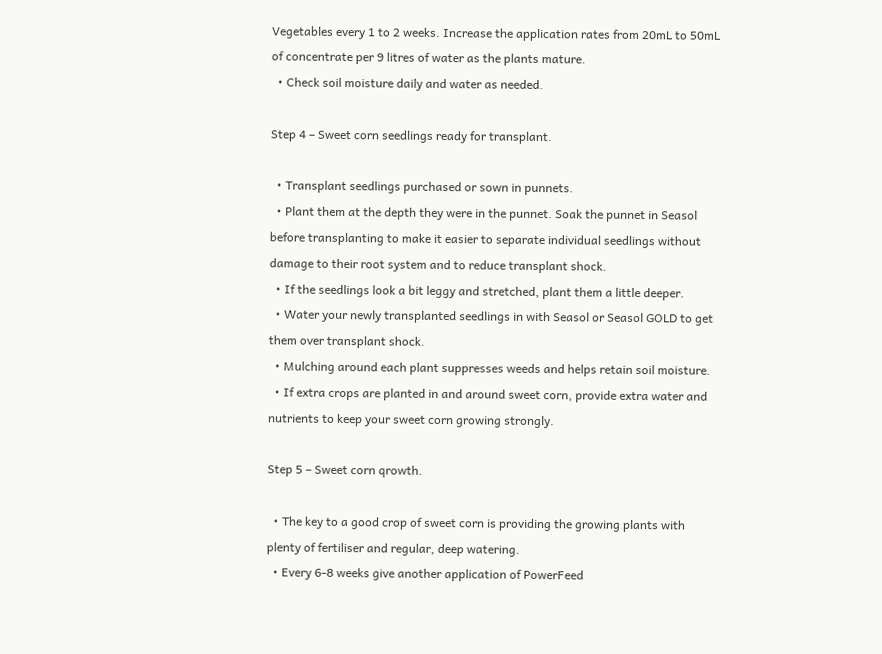Vegetables every 1 to 2 weeks. Increase the application rates from 20mL to 50mL of concentrate per 9 litres of water as the plants mature.
  • Check soil moisture daily and water as needed.

Step 4 – Sweet corn seedlings ready for transplant.

  • Transplant seedlings purchased or sown in punnets.
  • Plant them at the depth they were in the punnet. Soak the punnet in Seasol before transplanting to make it easier to separate individual seedlings without damage to their root system and to reduce transplant shock.
  • If the seedlings look a bit leggy and stretched, plant them a little deeper.
  • Water your newly transplanted seedlings in with Seasol or Seasol GOLD to get them over transplant shock.
  • Mulching around each plant suppresses weeds and helps retain soil moisture.
  • If extra crops are planted in and around sweet corn, provide extra water and nutrients to keep your sweet corn growing strongly.

Step 5 – Sweet corn qrowth.

  • The key to a good crop of sweet corn is providing the growing plants with plenty of fertiliser and regular, deep watering.
  • Every 6-8 weeks give another application of PowerFeed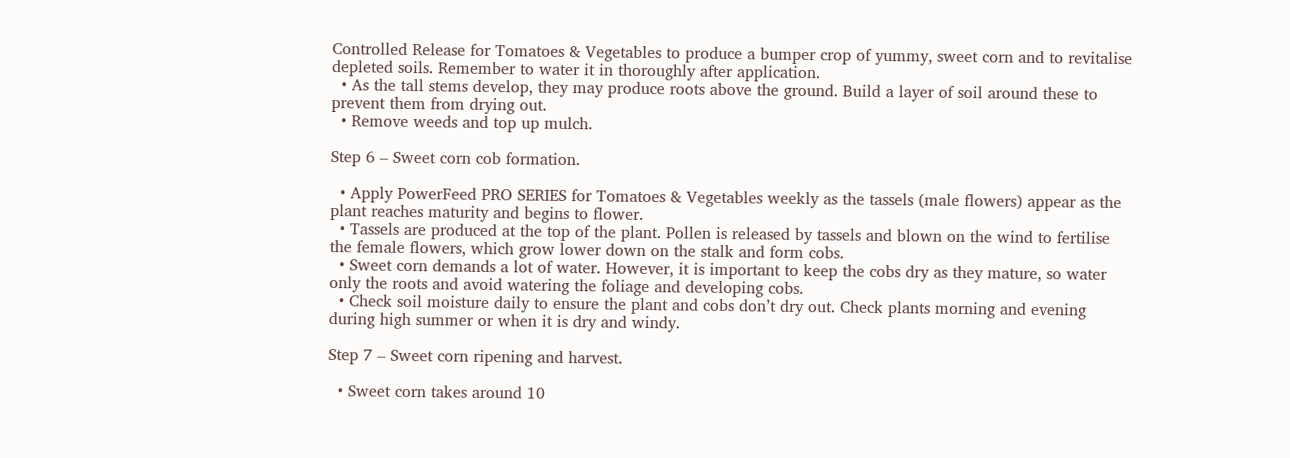Controlled Release for Tomatoes & Vegetables to produce a bumper crop of yummy, sweet corn and to revitalise depleted soils. Remember to water it in thoroughly after application.
  • As the tall stems develop, they may produce roots above the ground. Build a layer of soil around these to prevent them from drying out.
  • Remove weeds and top up mulch.

Step 6 – Sweet corn cob formation.

  • Apply PowerFeed PRO SERIES for Tomatoes & Vegetables weekly as the tassels (male flowers) appear as the plant reaches maturity and begins to flower.
  • Tassels are produced at the top of the plant. Pollen is released by tassels and blown on the wind to fertilise the female flowers, which grow lower down on the stalk and form cobs.
  • Sweet corn demands a lot of water. However, it is important to keep the cobs dry as they mature, so water only the roots and avoid watering the foliage and developing cobs.
  • Check soil moisture daily to ensure the plant and cobs don’t dry out. Check plants morning and evening during high summer or when it is dry and windy.

Step 7 – Sweet corn ripening and harvest.

  • Sweet corn takes around 10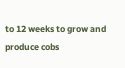to 12 weeks to grow and produce cobs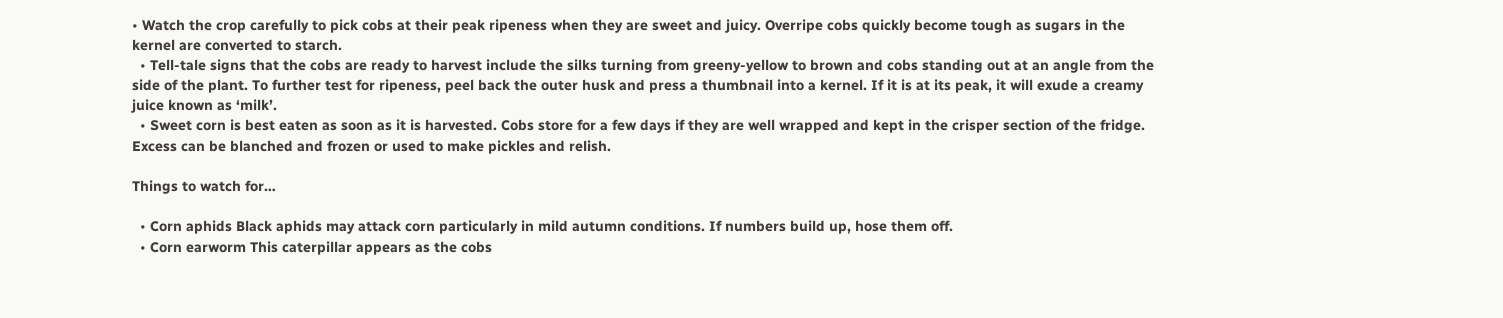• Watch the crop carefully to pick cobs at their peak ripeness when they are sweet and juicy. Overripe cobs quickly become tough as sugars in the kernel are converted to starch.
  • Tell-tale signs that the cobs are ready to harvest include the silks turning from greeny-yellow to brown and cobs standing out at an angle from the side of the plant. To further test for ripeness, peel back the outer husk and press a thumbnail into a kernel. If it is at its peak, it will exude a creamy juice known as ‘milk’.
  • Sweet corn is best eaten as soon as it is harvested. Cobs store for a few days if they are well wrapped and kept in the crisper section of the fridge. Excess can be blanched and frozen or used to make pickles and relish.

Things to watch for…

  • Corn aphids Black aphids may attack corn particularly in mild autumn conditions. If numbers build up, hose them off.
  • Corn earworm This caterpillar appears as the cobs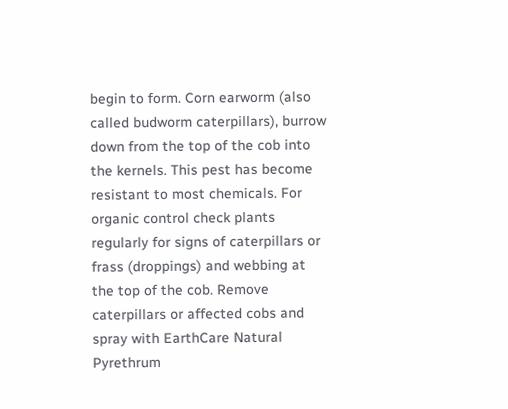begin to form. Corn earworm (also called budworm caterpillars), burrow down from the top of the cob into the kernels. This pest has become resistant to most chemicals. For organic control check plants regularly for signs of caterpillars or frass (droppings) and webbing at the top of the cob. Remove caterpillars or affected cobs and spray with EarthCare Natural Pyrethrum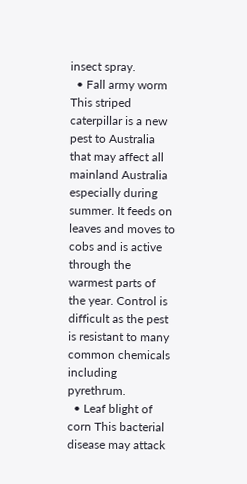insect spray.
  • Fall army worm This striped caterpillar is a new pest to Australia that may affect all mainland Australia especially during summer. It feeds on leaves and moves to cobs and is active through the warmest parts of the year. Control is difficult as the pest is resistant to many common chemicals including pyrethrum.
  • Leaf blight of corn This bacterial disease may attack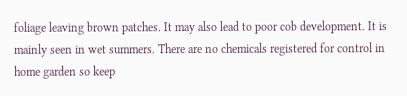foliage leaving brown patches. It may also lead to poor cob development. It is mainly seen in wet summers. There are no chemicals registered for control in home garden so keep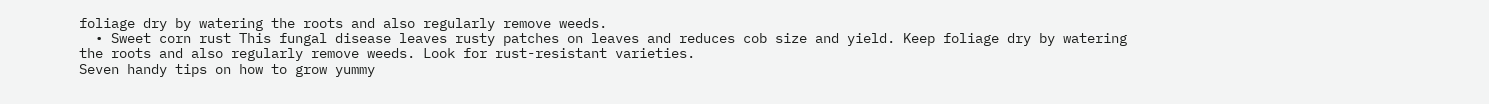foliage dry by watering the roots and also regularly remove weeds.
  • Sweet corn rust This fungal disease leaves rusty patches on leaves and reduces cob size and yield. Keep foliage dry by watering the roots and also regularly remove weeds. Look for rust-resistant varieties.
Seven handy tips on how to grow yummy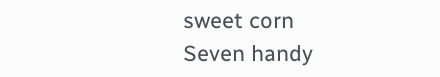sweet corn
Seven handy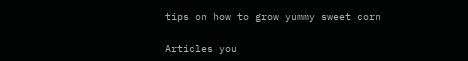tips on how to grow yummy sweet corn

Articles you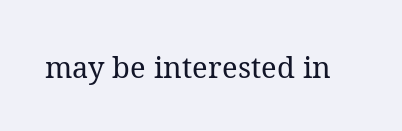may be interested in